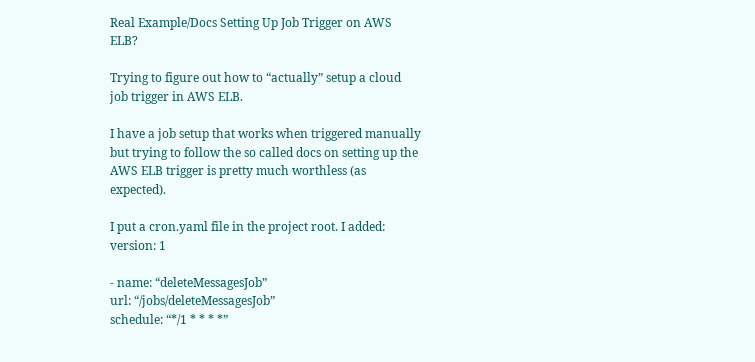Real Example/Docs Setting Up Job Trigger on AWS ELB?

Trying to figure out how to “actually” setup a cloud job trigger in AWS ELB.

I have a job setup that works when triggered manually but trying to follow the so called docs on setting up the AWS ELB trigger is pretty much worthless (as expected).

I put a cron.yaml file in the project root. I added:
version: 1

- name: “deleteMessagesJob”
url: “/jobs/deleteMessagesJob”
schedule: “*/1 * * * *”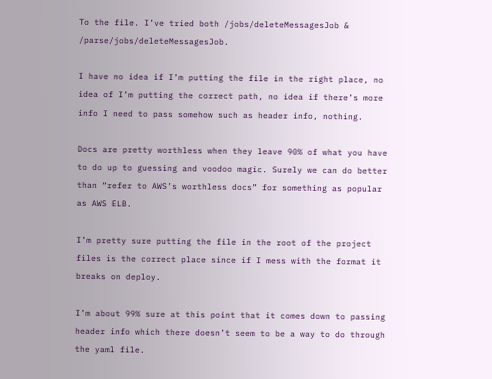To the file. I’ve tried both /jobs/deleteMessagesJob & /parse/jobs/deleteMessagesJob.

I have no idea if I’m putting the file in the right place, no idea of I’m putting the correct path, no idea if there’s more info I need to pass somehow such as header info, nothing.

Docs are pretty worthless when they leave 90% of what you have to do up to guessing and voodoo magic. Surely we can do better than “refer to AWS’s worthless docs” for something as popular as AWS ELB.

I’m pretty sure putting the file in the root of the project files is the correct place since if I mess with the format it breaks on deploy.

I’m about 99% sure at this point that it comes down to passing header info which there doesn’t seem to be a way to do through the yaml file.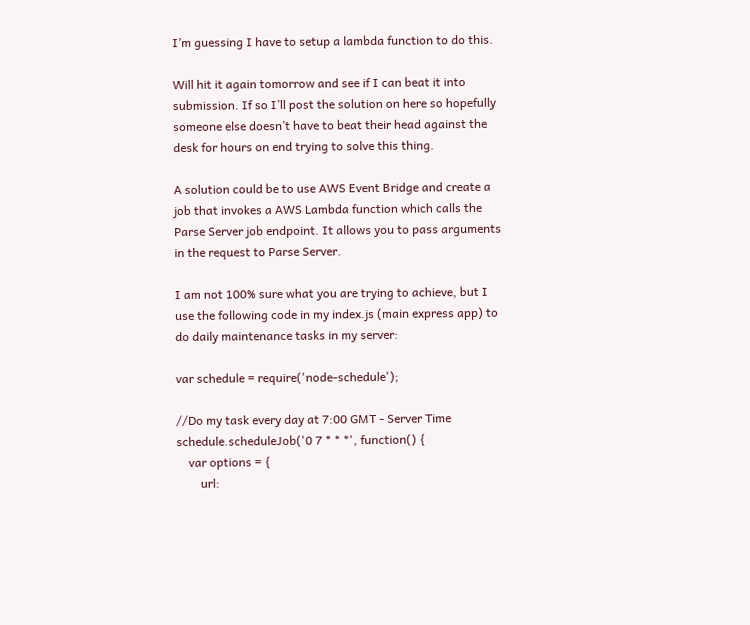I’m guessing I have to setup a lambda function to do this.

Will hit it again tomorrow and see if I can beat it into submission. If so I’ll post the solution on here so hopefully someone else doesn’t have to beat their head against the desk for hours on end trying to solve this thing.

A solution could be to use AWS Event Bridge and create a job that invokes a AWS Lambda function which calls the Parse Server job endpoint. It allows you to pass arguments in the request to Parse Server.

I am not 100% sure what you are trying to achieve, but I use the following code in my index.js (main express app) to do daily maintenance tasks in my server:

var schedule = require('node-schedule');

//Do my task every day at 7:00 GMT - Server Time
schedule.scheduleJob('0 7 * * *', function() {
    var options = {
        url: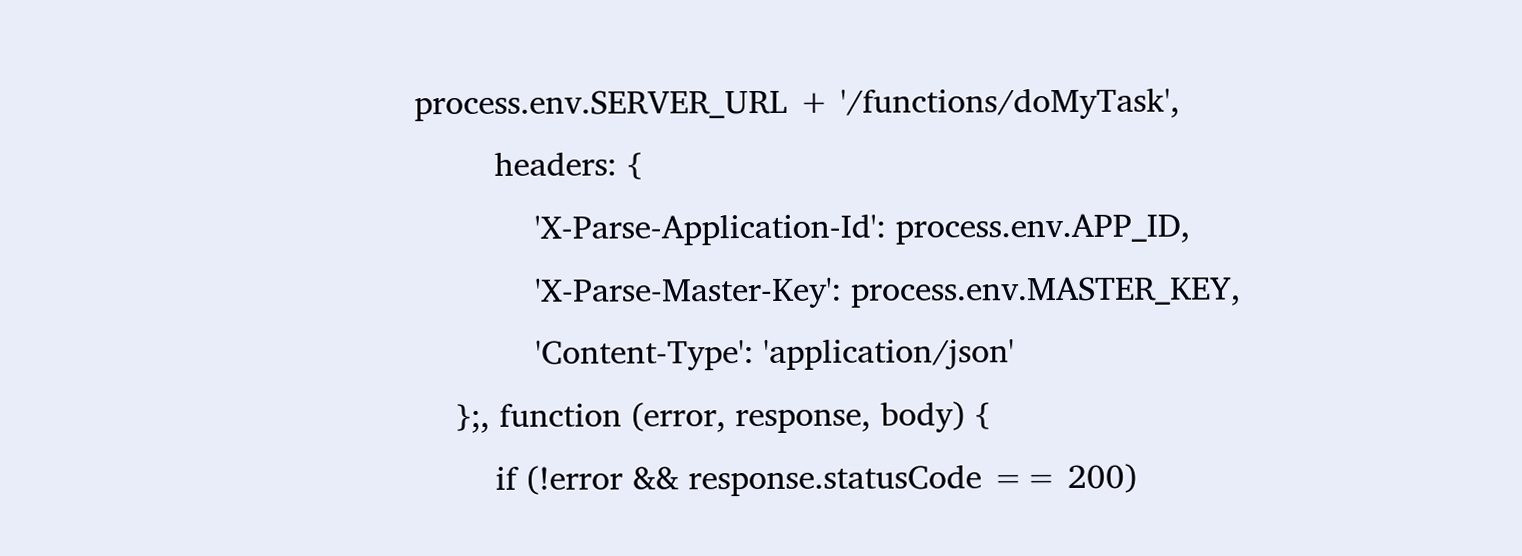process.env.SERVER_URL + '/functions/doMyTask',
        headers: {
            'X-Parse-Application-Id': process.env.APP_ID,
            'X-Parse-Master-Key': process.env.MASTER_KEY,
            'Content-Type': 'application/json'
    };, function (error, response, body) {
        if (!error && response.statusCode == 200)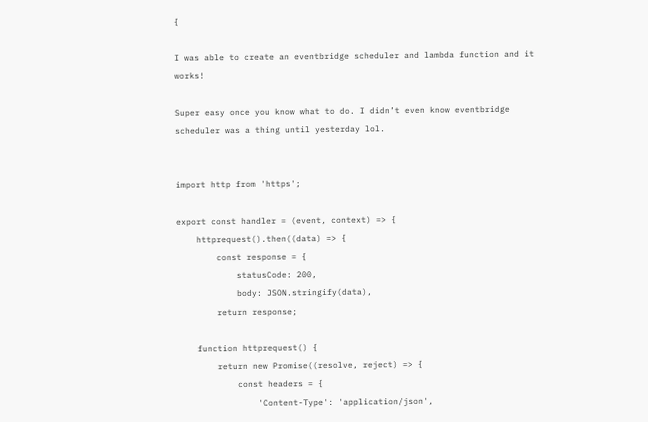{

I was able to create an eventbridge scheduler and lambda function and it works!

Super easy once you know what to do. I didn’t even know eventbridge scheduler was a thing until yesterday lol.


import http from 'https';

export const handler = (event, context) => {
    httprequest().then((data) => {
        const response = {
            statusCode: 200,
            body: JSON.stringify(data),
        return response;

    function httprequest() {
        return new Promise((resolve, reject) => {
            const headers = {
                'Content-Type': 'application/json',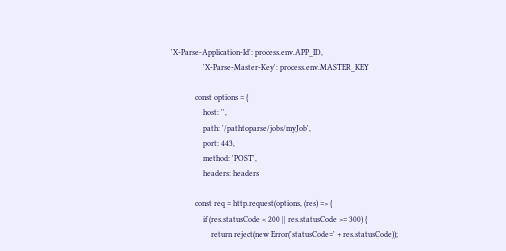'X-Parse-Application-Id': process.env.APP_ID,
                'X-Parse-Master-Key': process.env.MASTER_KEY

            const options = {
                host: '',
                path: '/pathtoparse/jobs/myJob',
                port: 443,
                method: 'POST',
                headers: headers

            const req = http.request(options, (res) => {
                if (res.statusCode < 200 || res.statusCode >= 300) {
                    return reject(new Error('statusCode=' + res.statusCode));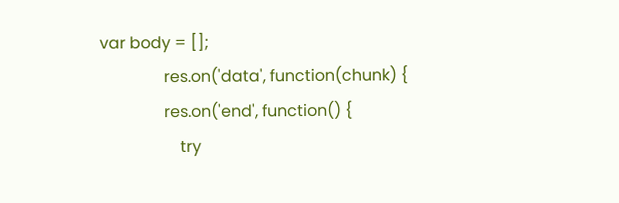var body = [];
                res.on('data', function(chunk) {
                res.on('end', function() {
                    try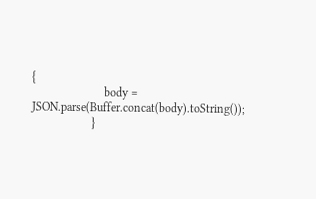{
                        body = JSON.parse(Buffer.concat(body).toString());
                    }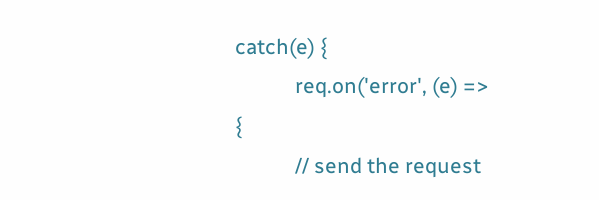catch(e) {
            req.on('error', (e) => {
            // send the request